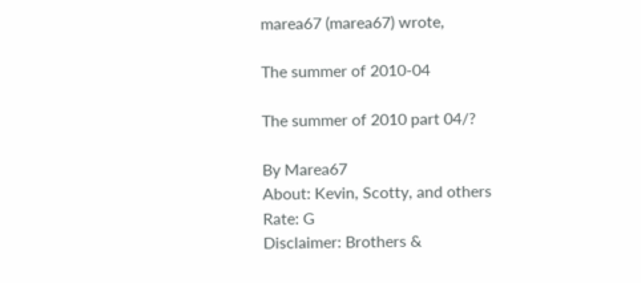marea67 (marea67) wrote,

The summer of 2010-04

The summer of 2010 part 04/?

By Marea67
About: Kevin, Scotty, and others
Rate: G
Disclaimer: Brothers &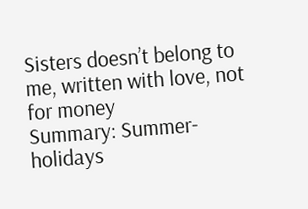Sisters doesn’t belong to me, written with love, not for money
Summary: Summer-holidays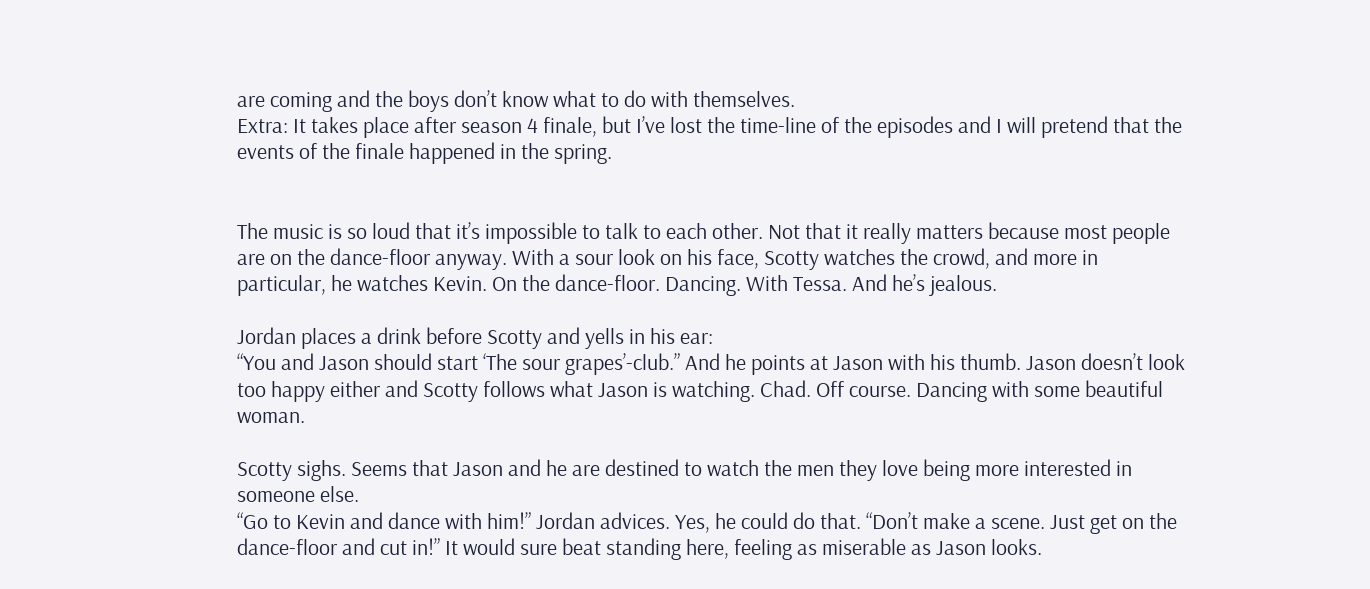are coming and the boys don’t know what to do with themselves.
Extra: It takes place after season 4 finale, but I’ve lost the time-line of the episodes and I will pretend that the events of the finale happened in the spring.


The music is so loud that it’s impossible to talk to each other. Not that it really matters because most people are on the dance-floor anyway. With a sour look on his face, Scotty watches the crowd, and more in particular, he watches Kevin. On the dance-floor. Dancing. With Tessa. And he’s jealous.

Jordan places a drink before Scotty and yells in his ear:
“You and Jason should start ‘The sour grapes’-club.” And he points at Jason with his thumb. Jason doesn’t look too happy either and Scotty follows what Jason is watching. Chad. Off course. Dancing with some beautiful woman.

Scotty sighs. Seems that Jason and he are destined to watch the men they love being more interested in someone else.
“Go to Kevin and dance with him!” Jordan advices. Yes, he could do that. “Don’t make a scene. Just get on the dance-floor and cut in!” It would sure beat standing here, feeling as miserable as Jason looks.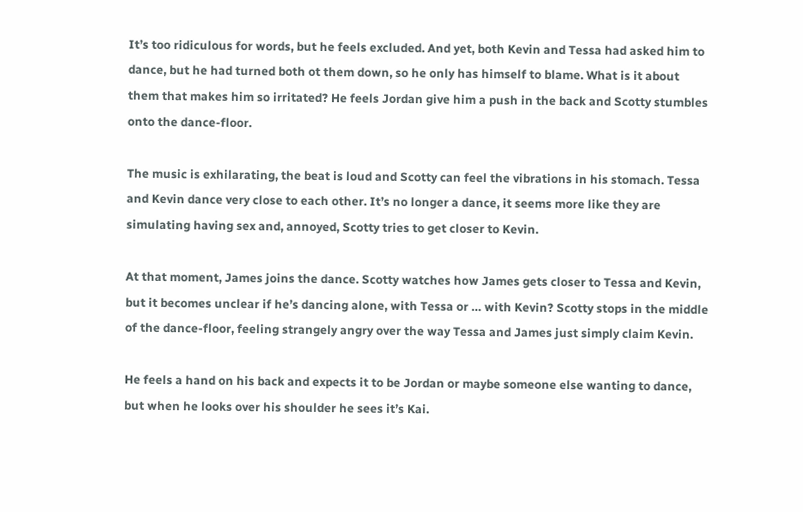It’s too ridiculous for words, but he feels excluded. And yet, both Kevin and Tessa had asked him to dance, but he had turned both ot them down, so he only has himself to blame. What is it about them that makes him so irritated? He feels Jordan give him a push in the back and Scotty stumbles onto the dance-floor.

The music is exhilarating, the beat is loud and Scotty can feel the vibrations in his stomach. Tessa and Kevin dance very close to each other. It’s no longer a dance, it seems more like they are simulating having sex and, annoyed, Scotty tries to get closer to Kevin.

At that moment, James joins the dance. Scotty watches how James gets closer to Tessa and Kevin, but it becomes unclear if he’s dancing alone, with Tessa or … with Kevin? Scotty stops in the middle of the dance-floor, feeling strangely angry over the way Tessa and James just simply claim Kevin.

He feels a hand on his back and expects it to be Jordan or maybe someone else wanting to dance, but when he looks over his shoulder he sees it’s Kai.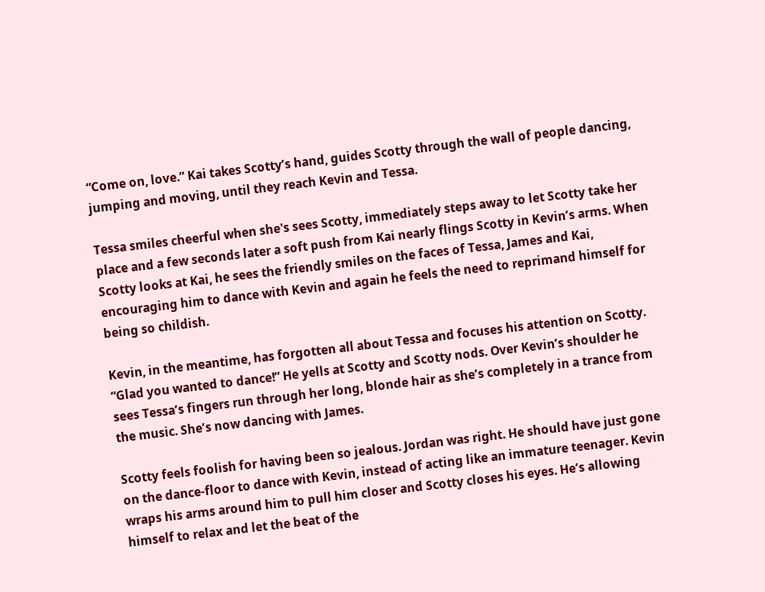“Come on, love.” Kai takes Scotty’s hand, guides Scotty through the wall of people dancing, jumping and moving, until they reach Kevin and Tessa.

Tessa smiles cheerful when she's sees Scotty, immediately steps away to let Scotty take her place and a few seconds later a soft push from Kai nearly flings Scotty in Kevin’s arms. When Scotty looks at Kai, he sees the friendly smiles on the faces of Tessa, James and Kai, encouraging him to dance with Kevin and again he feels the need to reprimand himself for being so childish.

Kevin, in the meantime, has forgotten all about Tessa and focuses his attention on Scotty.
“Glad you wanted to dance!” He yells at Scotty and Scotty nods. Over Kevin’s shoulder he sees Tessa’s fingers run through her long, blonde hair as she’s completely in a trance from the music. She’s now dancing with James.

Scotty feels foolish for having been so jealous. Jordan was right. He should have just gone on the dance-floor to dance with Kevin, instead of acting like an immature teenager. Kevin wraps his arms around him to pull him closer and Scotty closes his eyes. He’s allowing himself to relax and let the beat of the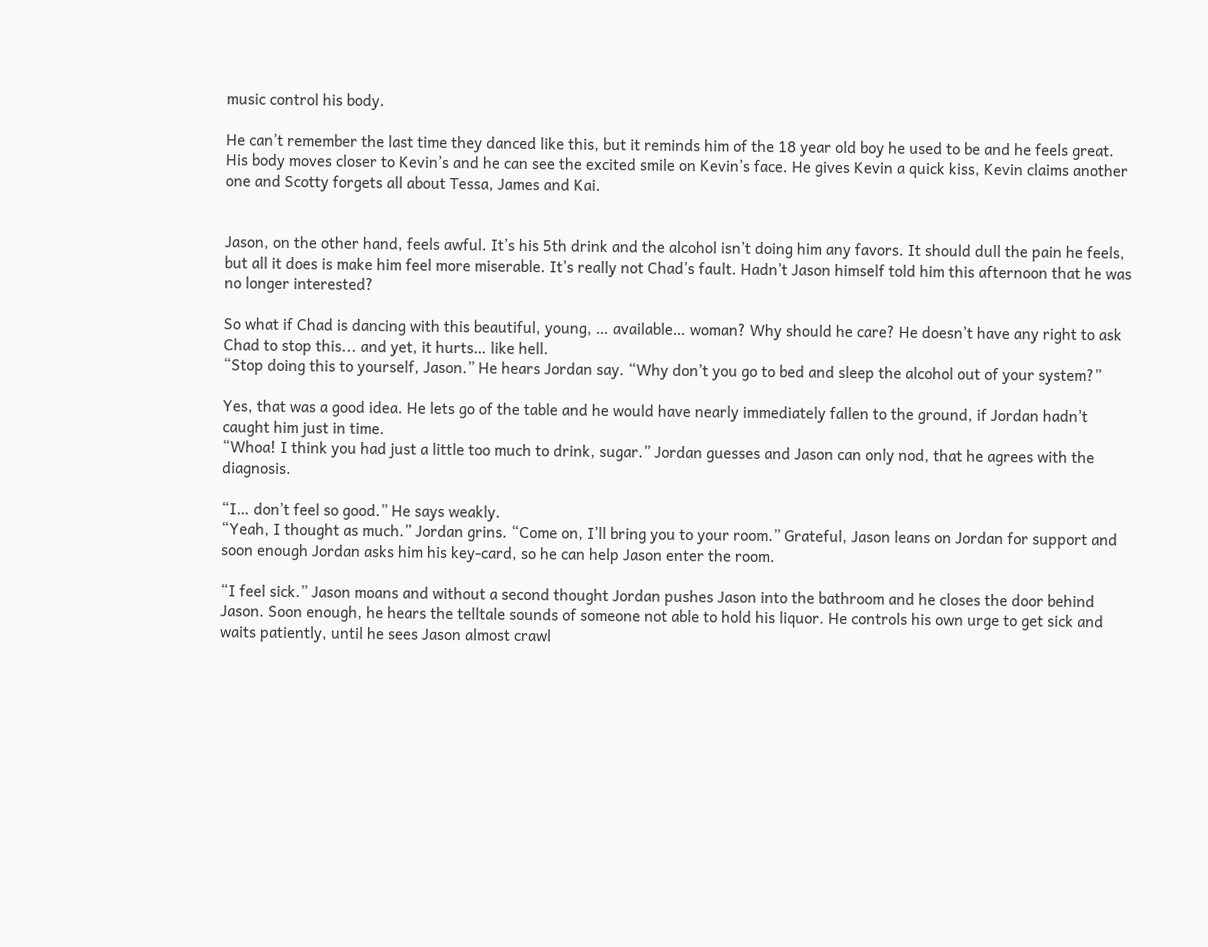music control his body.

He can’t remember the last time they danced like this, but it reminds him of the 18 year old boy he used to be and he feels great. His body moves closer to Kevin’s and he can see the excited smile on Kevin’s face. He gives Kevin a quick kiss, Kevin claims another one and Scotty forgets all about Tessa, James and Kai.


Jason, on the other hand, feels awful. It’s his 5th drink and the alcohol isn’t doing him any favors. It should dull the pain he feels, but all it does is make him feel more miserable. It’s really not Chad’s fault. Hadn’t Jason himself told him this afternoon that he was no longer interested?

So what if Chad is dancing with this beautiful, young, … available… woman? Why should he care? He doesn’t have any right to ask Chad to stop this... and yet, it hurts… like hell.
“Stop doing this to yourself, Jason.” He hears Jordan say. “Why don’t you go to bed and sleep the alcohol out of your system?”

Yes, that was a good idea. He lets go of the table and he would have nearly immediately fallen to the ground, if Jordan hadn’t caught him just in time.
“Whoa! I think you had just a little too much to drink, sugar.” Jordan guesses and Jason can only nod, that he agrees with the diagnosis.

“I… don’t feel so good.” He says weakly.
“Yeah, I thought as much.” Jordan grins. “Come on, I’ll bring you to your room.” Grateful, Jason leans on Jordan for support and soon enough Jordan asks him his key-card, so he can help Jason enter the room.

“I feel sick.” Jason moans and without a second thought Jordan pushes Jason into the bathroom and he closes the door behind Jason. Soon enough, he hears the telltale sounds of someone not able to hold his liquor. He controls his own urge to get sick and waits patiently, until he sees Jason almost crawl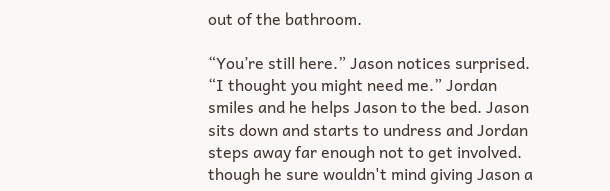out of the bathroom.

“You’re still here.” Jason notices surprised.
“I thought you might need me.” Jordan smiles and he helps Jason to the bed. Jason sits down and starts to undress and Jordan steps away far enough not to get involved. though he sure wouldn't mind giving Jason a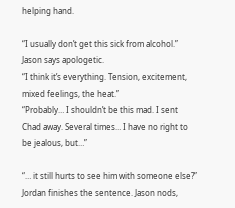helping hand.

“I usually don’t get this sick from alcohol.” Jason says apologetic.
“I think it’s everything. Tension, excitement, mixed feelings, the heat.”
“Probably… I shouldn’t be this mad. I sent Chad away. Several times… I have no right to be jealous, but…”

“… it still hurts to see him with someone else?” Jordan finishes the sentence. Jason nods,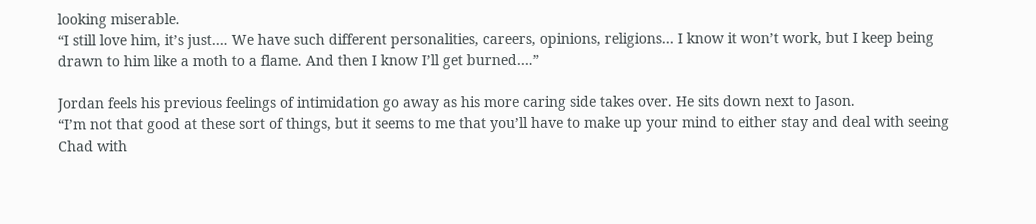looking miserable.
“I still love him, it’s just…. We have such different personalities, careers, opinions, religions… I know it won’t work, but I keep being drawn to him like a moth to a flame. And then I know I’ll get burned….”

Jordan feels his previous feelings of intimidation go away as his more caring side takes over. He sits down next to Jason.
“I’m not that good at these sort of things, but it seems to me that you’ll have to make up your mind to either stay and deal with seeing Chad with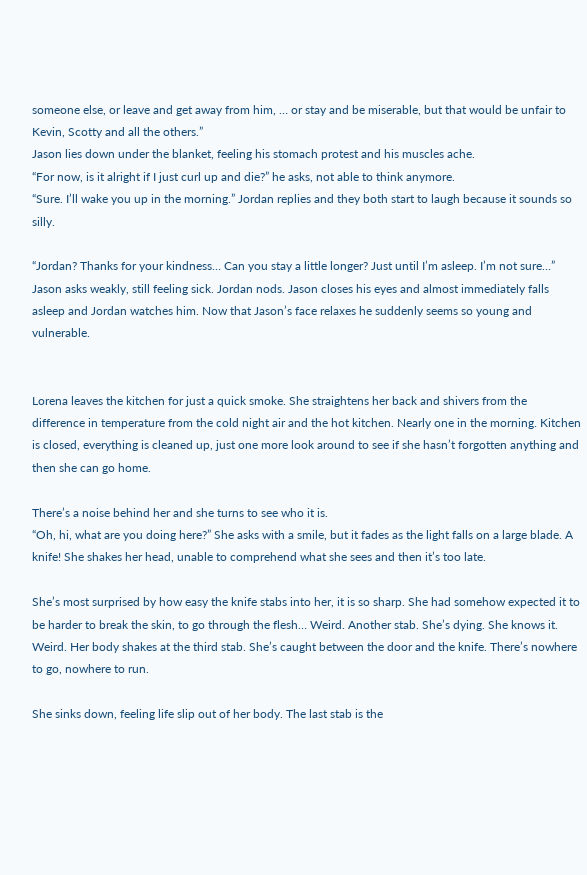someone else, or leave and get away from him, … or stay and be miserable, but that would be unfair to Kevin, Scotty and all the others.”
Jason lies down under the blanket, feeling his stomach protest and his muscles ache.
“For now, is it alright if I just curl up and die?” he asks, not able to think anymore.
“Sure. I’ll wake you up in the morning.” Jordan replies and they both start to laugh because it sounds so silly.

“Jordan? Thanks for your kindness… Can you stay a little longer? Just until I’m asleep. I’m not sure…” Jason asks weakly, still feeling sick. Jordan nods. Jason closes his eyes and almost immediately falls asleep and Jordan watches him. Now that Jason’s face relaxes he suddenly seems so young and vulnerable.


Lorena leaves the kitchen for just a quick smoke. She straightens her back and shivers from the difference in temperature from the cold night air and the hot kitchen. Nearly one in the morning. Kitchen is closed, everything is cleaned up, just one more look around to see if she hasn’t forgotten anything and then she can go home.

There’s a noise behind her and she turns to see who it is.
“Oh, hi, what are you doing here?” She asks with a smile, but it fades as the light falls on a large blade. A knife! She shakes her head, unable to comprehend what she sees and then it’s too late.

She’s most surprised by how easy the knife stabs into her, it is so sharp. She had somehow expected it to be harder to break the skin, to go through the flesh… Weird. Another stab. She’s dying. She knows it. Weird. Her body shakes at the third stab. She’s caught between the door and the knife. There’s nowhere to go, nowhere to run.

She sinks down, feeling life slip out of her body. The last stab is the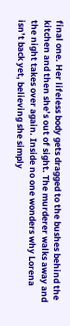final one. Her lifeless body gets dragged to the bushes behind the kitchen and then she’s out of sight. The murderer walks away and the night takes over again. Inside no one wonders why Lorena isn’t back yet, believing she simply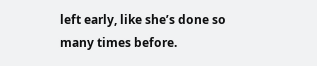left early, like she’s done so many times before.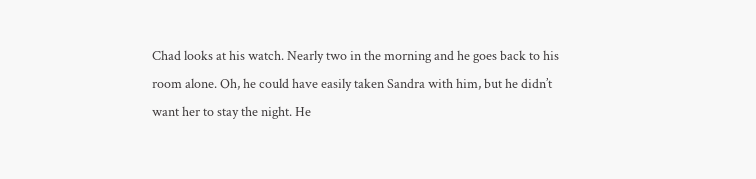Chad looks at his watch. Nearly two in the morning and he goes back to his room alone. Oh, he could have easily taken Sandra with him, but he didn’t want her to stay the night. He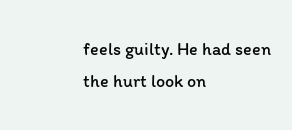feels guilty. He had seen the hurt look on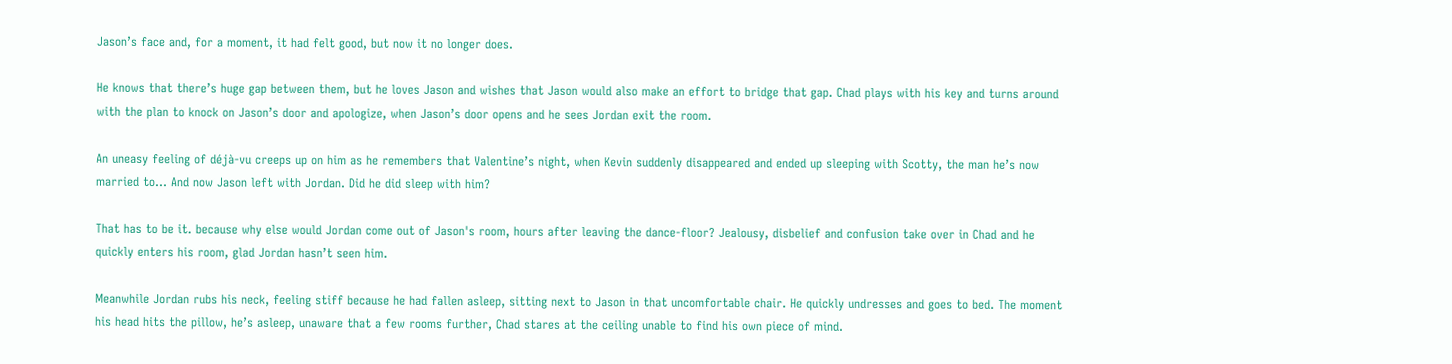Jason’s face and, for a moment, it had felt good, but now it no longer does.

He knows that there’s huge gap between them, but he loves Jason and wishes that Jason would also make an effort to bridge that gap. Chad plays with his key and turns around with the plan to knock on Jason’s door and apologize, when Jason’s door opens and he sees Jordan exit the room.

An uneasy feeling of déjà-vu creeps up on him as he remembers that Valentine’s night, when Kevin suddenly disappeared and ended up sleeping with Scotty, the man he’s now married to… And now Jason left with Jordan. Did he did sleep with him?

That has to be it. because why else would Jordan come out of Jason's room, hours after leaving the dance-floor? Jealousy, disbelief and confusion take over in Chad and he quickly enters his room, glad Jordan hasn’t seen him.

Meanwhile Jordan rubs his neck, feeling stiff because he had fallen asleep, sitting next to Jason in that uncomfortable chair. He quickly undresses and goes to bed. The moment his head hits the pillow, he’s asleep, unaware that a few rooms further, Chad stares at the ceiling unable to find his own piece of mind.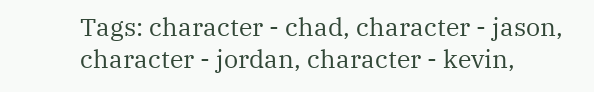Tags: character - chad, character - jason, character - jordan, character - kevin,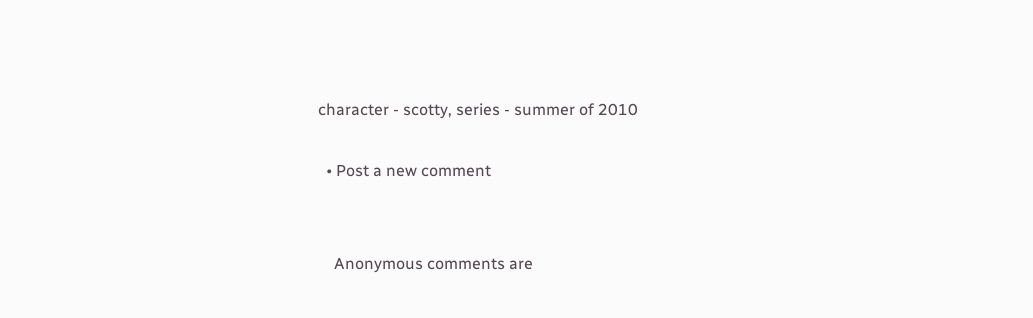character - scotty, series - summer of 2010

  • Post a new comment


    Anonymous comments are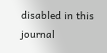disabled in this journal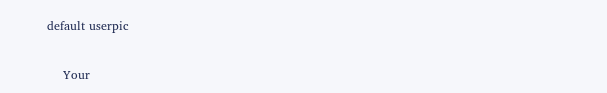default userpic

    Your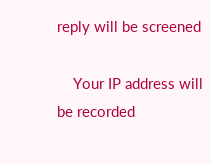reply will be screened

    Your IP address will be recorded